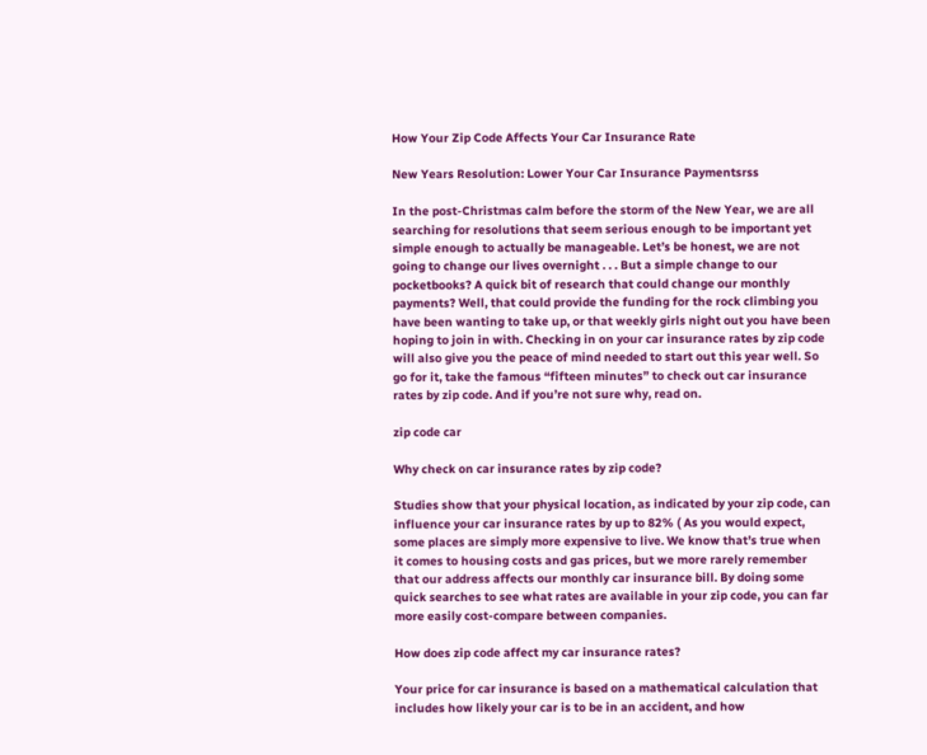How Your Zip Code Affects Your Car Insurance Rate

New Years Resolution: Lower Your Car Insurance Paymentsrss

In the post-Christmas calm before the storm of the New Year, we are all searching for resolutions that seem serious enough to be important yet simple enough to actually be manageable. Let’s be honest, we are not going to change our lives overnight . . . But a simple change to our pocketbooks? A quick bit of research that could change our monthly payments? Well, that could provide the funding for the rock climbing you have been wanting to take up, or that weekly girls night out you have been hoping to join in with. Checking in on your car insurance rates by zip code will also give you the peace of mind needed to start out this year well. So go for it, take the famous “fifteen minutes” to check out car insurance rates by zip code. And if you’re not sure why, read on.

zip code car

Why check on car insurance rates by zip code?

Studies show that your physical location, as indicated by your zip code, can influence your car insurance rates by up to 82% ( As you would expect, some places are simply more expensive to live. We know that’s true when it comes to housing costs and gas prices, but we more rarely remember that our address affects our monthly car insurance bill. By doing some quick searches to see what rates are available in your zip code, you can far more easily cost-compare between companies.

How does zip code affect my car insurance rates?

Your price for car insurance is based on a mathematical calculation that includes how likely your car is to be in an accident, and how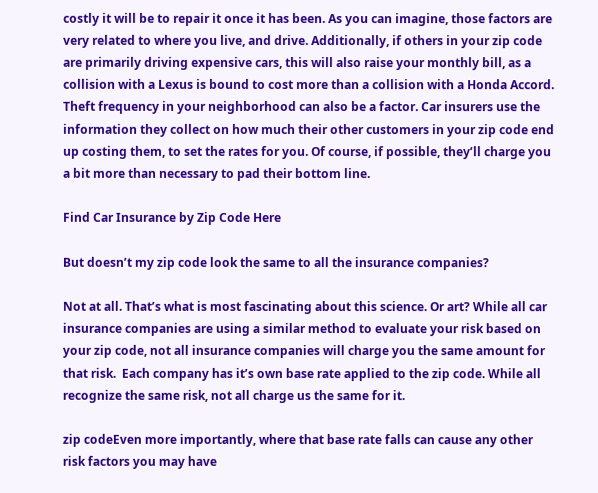costly it will be to repair it once it has been. As you can imagine, those factors are very related to where you live, and drive. Additionally, if others in your zip code are primarily driving expensive cars, this will also raise your monthly bill, as a collision with a Lexus is bound to cost more than a collision with a Honda Accord. Theft frequency in your neighborhood can also be a factor. Car insurers use the information they collect on how much their other customers in your zip code end up costing them, to set the rates for you. Of course, if possible, they’ll charge you a bit more than necessary to pad their bottom line.

Find Car Insurance by Zip Code Here

But doesn’t my zip code look the same to all the insurance companies?

Not at all. That’s what is most fascinating about this science. Or art? While all car insurance companies are using a similar method to evaluate your risk based on your zip code, not all insurance companies will charge you the same amount for that risk.  Each company has it’s own base rate applied to the zip code. While all recognize the same risk, not all charge us the same for it.

zip codeEven more importantly, where that base rate falls can cause any other risk factors you may have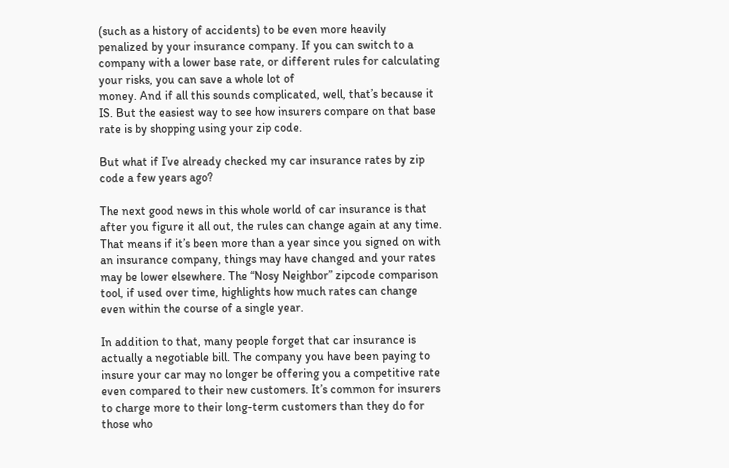(such as a history of accidents) to be even more heavily
penalized by your insurance company. If you can switch to a company with a lower base rate, or different rules for calculating your risks, you can save a whole lot of
money. And if all this sounds complicated, well, that’s because it IS. But the easiest way to see how insurers compare on that base rate is by shopping using your zip code.

But what if I’ve already checked my car insurance rates by zip code a few years ago?

The next good news in this whole world of car insurance is that after you figure it all out, the rules can change again at any time. That means if it’s been more than a year since you signed on with an insurance company, things may have changed and your rates may be lower elsewhere. The “Nosy Neighbor” zipcode comparison tool, if used over time, highlights how much rates can change even within the course of a single year.

In addition to that, many people forget that car insurance is actually a negotiable bill. The company you have been paying to insure your car may no longer be offering you a competitive rate even compared to their new customers. It’s common for insurers to charge more to their long-term customers than they do for those who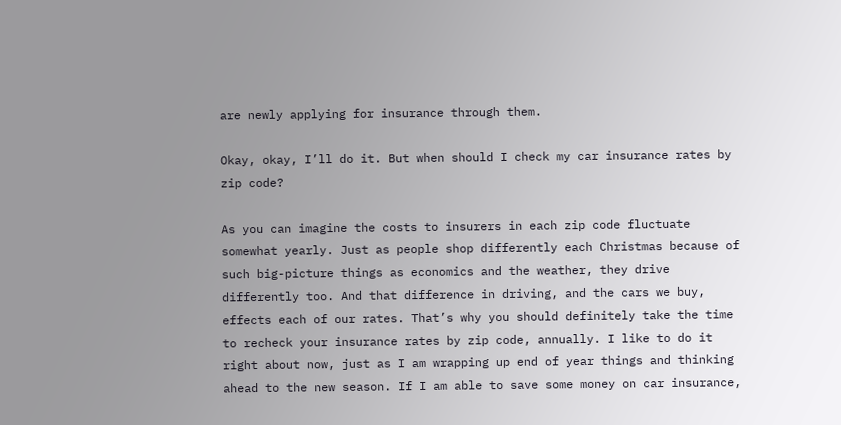are newly applying for insurance through them.

Okay, okay, I’ll do it. But when should I check my car insurance rates by zip code?

As you can imagine the costs to insurers in each zip code fluctuate somewhat yearly. Just as people shop differently each Christmas because of such big-picture things as economics and the weather, they drive differently too. And that difference in driving, and the cars we buy, effects each of our rates. That’s why you should definitely take the time to recheck your insurance rates by zip code, annually. I like to do it right about now, just as I am wrapping up end of year things and thinking ahead to the new season. If I am able to save some money on car insurance,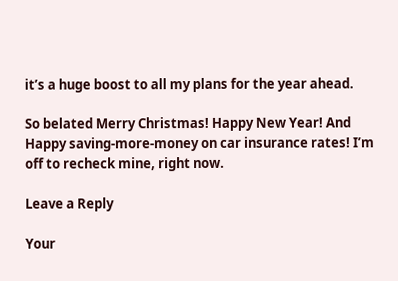it’s a huge boost to all my plans for the year ahead.

So belated Merry Christmas! Happy New Year! And Happy saving-more-money on car insurance rates! I’m off to recheck mine, right now.

Leave a Reply

Your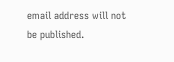email address will not be published.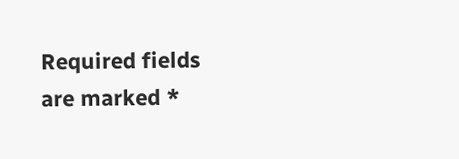Required fields are marked *